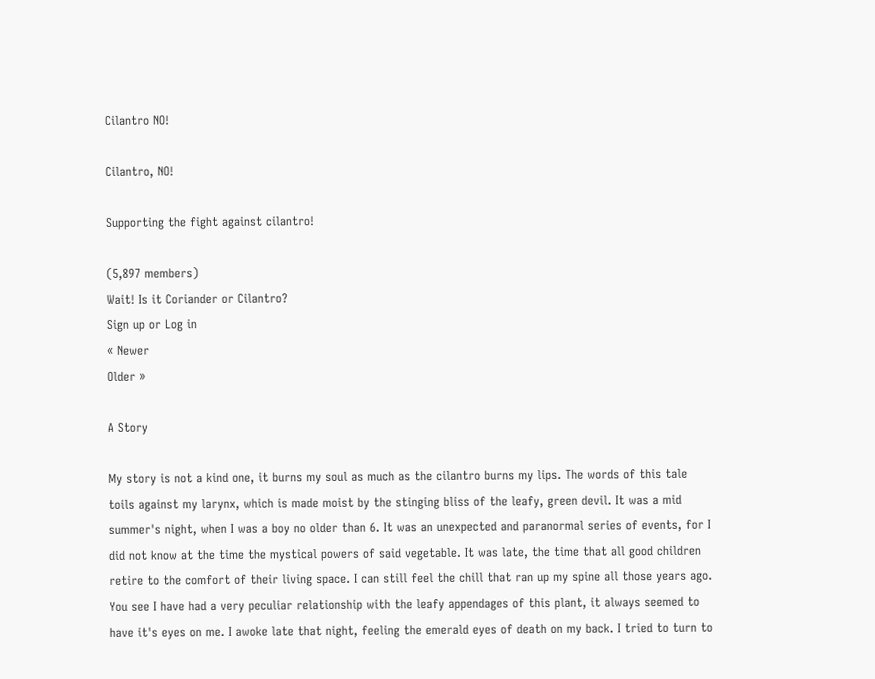Cilantro NO!

Cilantro, NO!

Supporting the fight against cilantro!

(5,897 members)
Wait! Is it Coriander or Cilantro?
Sign up or Log in
« Newer
Older »

A Story

My story is not a kind one, it burns my soul as much as the cilantro burns my lips. The words of this tale toils against my larynx, which is made moist by the stinging bliss of the leafy, green devil. It was a mid summer's night, when I was a boy no older than 6. It was an unexpected and paranormal series of events, for I did not know at the time the mystical powers of said vegetable. It was late, the time that all good children retire to the comfort of their living space. I can still feel the chill that ran up my spine all those years ago. You see I have had a very peculiar relationship with the leafy appendages of this plant, it always seemed to have it's eyes on me. I awoke late that night, feeling the emerald eyes of death on my back. I tried to turn to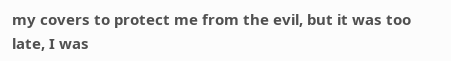my covers to protect me from the evil, but it was too late, I was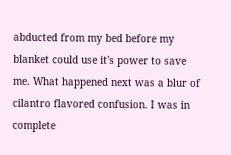abducted from my bed before my blanket could use it's power to save me. What happened next was a blur of cilantro flavored confusion. I was in complete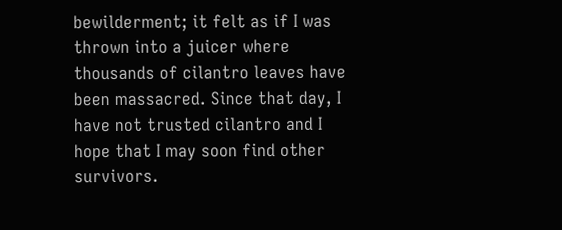bewilderment; it felt as if I was thrown into a juicer where thousands of cilantro leaves have been massacred. Since that day, I have not trusted cilantro and I hope that I may soon find other survivors.